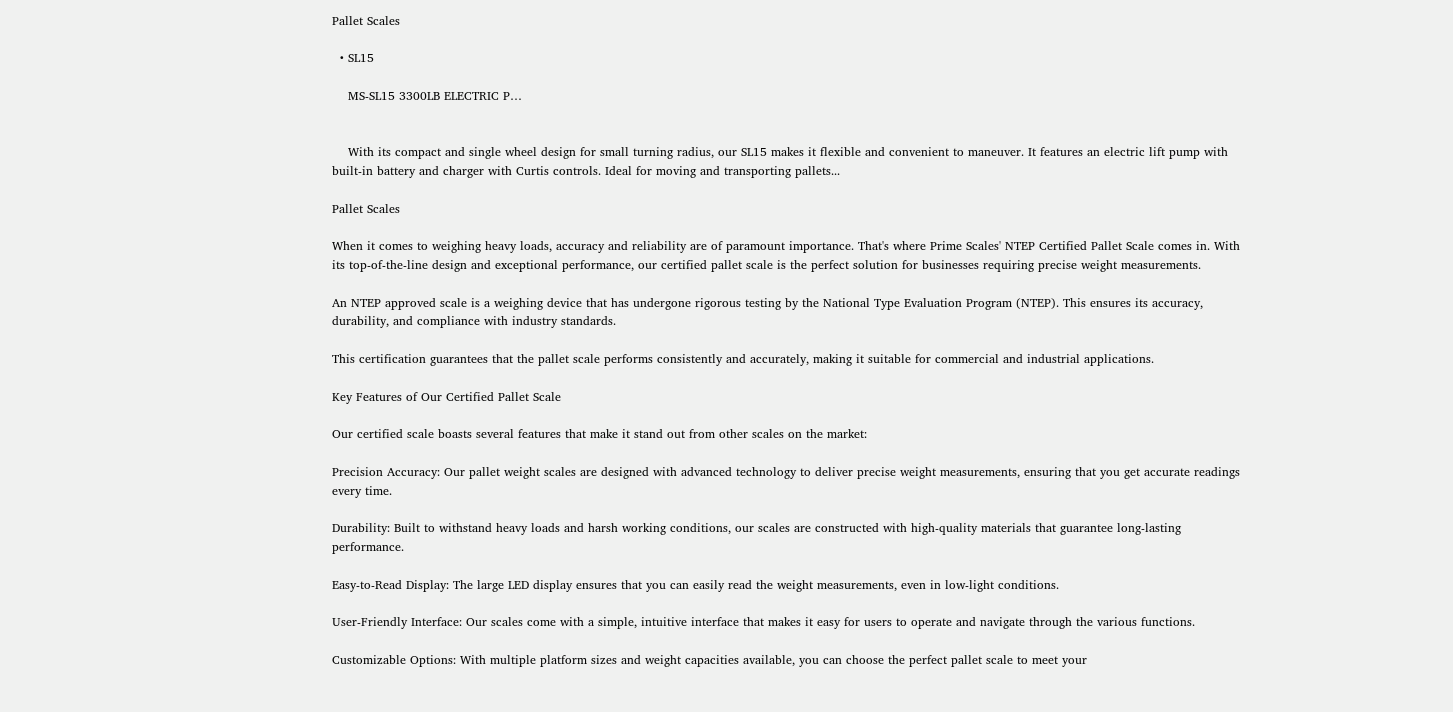Pallet Scales

  • SL15

    MS-SL15 3300LB ELECTRIC P…


    With its compact and single wheel design for small turning radius, our SL15 makes it flexible and convenient to maneuver. It features an electric lift pump with built-in battery and charger with Curtis controls. Ideal for moving and transporting pallets...

Pallet Scales

When it comes to weighing heavy loads, accuracy and reliability are of paramount importance. That's where Prime Scales' NTEP Certified Pallet Scale comes in. With its top-of-the-line design and exceptional performance, our certified pallet scale is the perfect solution for businesses requiring precise weight measurements.

An NTEP approved scale is a weighing device that has undergone rigorous testing by the National Type Evaluation Program (NTEP). This ensures its accuracy, durability, and compliance with industry standards.

This certification guarantees that the pallet scale performs consistently and accurately, making it suitable for commercial and industrial applications.

Key Features of Our Certified Pallet Scale

Our certified scale boasts several features that make it stand out from other scales on the market:

Precision Accuracy: Our pallet weight scales are designed with advanced technology to deliver precise weight measurements, ensuring that you get accurate readings every time.

Durability: Built to withstand heavy loads and harsh working conditions, our scales are constructed with high-quality materials that guarantee long-lasting performance.

Easy-to-Read Display: The large LED display ensures that you can easily read the weight measurements, even in low-light conditions.

User-Friendly Interface: Our scales come with a simple, intuitive interface that makes it easy for users to operate and navigate through the various functions.

Customizable Options: With multiple platform sizes and weight capacities available, you can choose the perfect pallet scale to meet your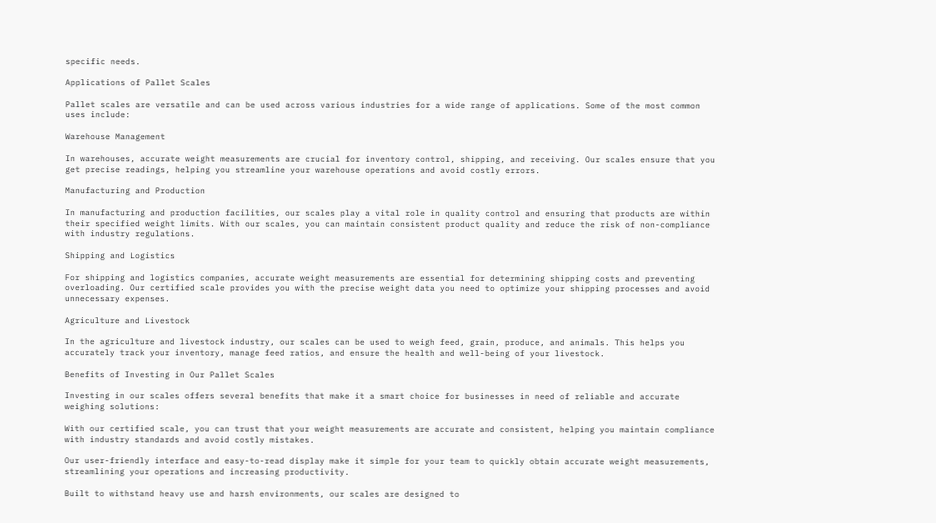specific needs.

Applications of Pallet Scales

Pallet scales are versatile and can be used across various industries for a wide range of applications. Some of the most common uses include:

Warehouse Management

In warehouses, accurate weight measurements are crucial for inventory control, shipping, and receiving. Our scales ensure that you get precise readings, helping you streamline your warehouse operations and avoid costly errors.

Manufacturing and Production

In manufacturing and production facilities, our scales play a vital role in quality control and ensuring that products are within their specified weight limits. With our scales, you can maintain consistent product quality and reduce the risk of non-compliance with industry regulations.

Shipping and Logistics

For shipping and logistics companies, accurate weight measurements are essential for determining shipping costs and preventing overloading. Our certified scale provides you with the precise weight data you need to optimize your shipping processes and avoid unnecessary expenses.

Agriculture and Livestock

In the agriculture and livestock industry, our scales can be used to weigh feed, grain, produce, and animals. This helps you accurately track your inventory, manage feed ratios, and ensure the health and well-being of your livestock.

Benefits of Investing in Our Pallet Scales

Investing in our scales offers several benefits that make it a smart choice for businesses in need of reliable and accurate weighing solutions:

With our certified scale, you can trust that your weight measurements are accurate and consistent, helping you maintain compliance with industry standards and avoid costly mistakes.

Our user-friendly interface and easy-to-read display make it simple for your team to quickly obtain accurate weight measurements, streamlining your operations and increasing productivity.

Built to withstand heavy use and harsh environments, our scales are designed to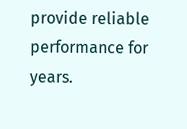provide reliable performance for years.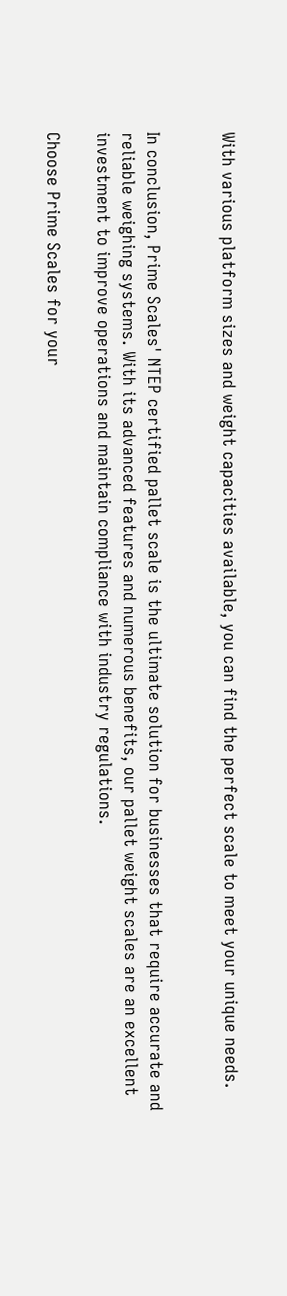With various platform sizes and weight capacities available, you can find the perfect scale to meet your unique needs.


In conclusion, Prime Scales' NTEP certified pallet scale is the ultimate solution for businesses that require accurate and reliable weighing systems. With its advanced features and numerous benefits, our pallet weight scales are an excellent investment to improve operations and maintain compliance with industry regulations.

Choose Prime Scales for your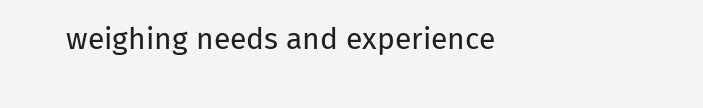weighing needs and experience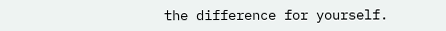the difference for yourself.